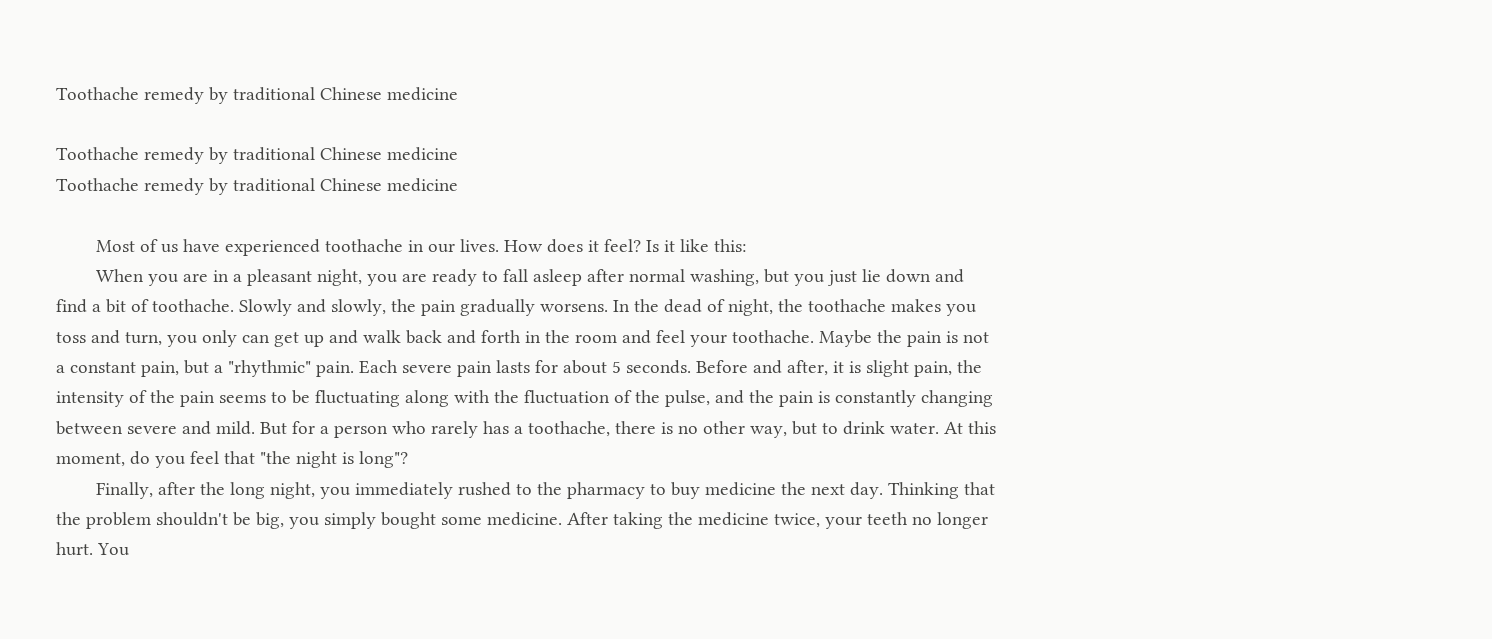Toothache remedy by traditional Chinese medicine

Toothache remedy by traditional Chinese medicine
Toothache remedy by traditional Chinese medicine

        Most of us have experienced toothache in our lives. How does it feel? Is it like this:
        When you are in a pleasant night, you are ready to fall asleep after normal washing, but you just lie down and find a bit of toothache. Slowly and slowly, the pain gradually worsens. In the dead of night, the toothache makes you toss and turn, you only can get up and walk back and forth in the room and feel your toothache. Maybe the pain is not a constant pain, but a "rhythmic" pain. Each severe pain lasts for about 5 seconds. Before and after, it is slight pain, the intensity of the pain seems to be fluctuating along with the fluctuation of the pulse, and the pain is constantly changing between severe and mild. But for a person who rarely has a toothache, there is no other way, but to drink water. At this moment, do you feel that "the night is long"?
        Finally, after the long night, you immediately rushed to the pharmacy to buy medicine the next day. Thinking that the problem shouldn't be big, you simply bought some medicine. After taking the medicine twice, your teeth no longer hurt. You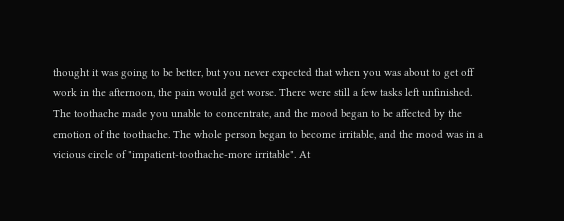thought it was going to be better, but you never expected that when you was about to get off work in the afternoon, the pain would get worse. There were still a few tasks left unfinished. The toothache made you unable to concentrate, and the mood began to be affected by the emotion of the toothache. The whole person began to become irritable, and the mood was in a vicious circle of "impatient-toothache-more irritable". At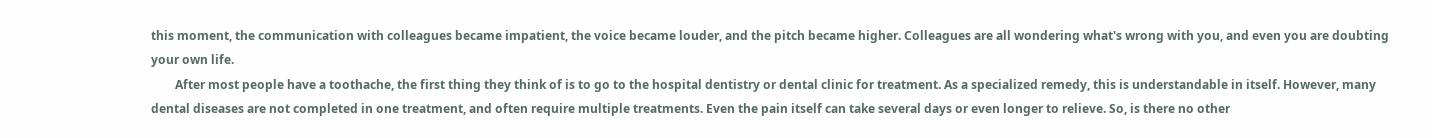this moment, the communication with colleagues became impatient, the voice became louder, and the pitch became higher. Colleagues are all wondering what's wrong with you, and even you are doubting your own life.
        After most people have a toothache, the first thing they think of is to go to the hospital dentistry or dental clinic for treatment. As a specialized remedy, this is understandable in itself. However, many dental diseases are not completed in one treatment, and often require multiple treatments. Even the pain itself can take several days or even longer to relieve. So, is there no other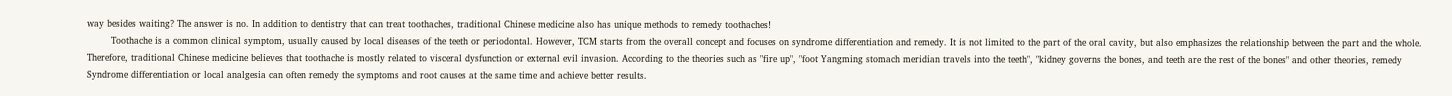way besides waiting? The answer is no. In addition to dentistry that can treat toothaches, traditional Chinese medicine also has unique methods to remedy toothaches!
        Toothache is a common clinical symptom, usually caused by local diseases of the teeth or periodontal. However, TCM starts from the overall concept and focuses on syndrome differentiation and remedy. It is not limited to the part of the oral cavity, but also emphasizes the relationship between the part and the whole. Therefore, traditional Chinese medicine believes that toothache is mostly related to visceral dysfunction or external evil invasion. According to the theories such as "fire up", "foot Yangming stomach meridian travels into the teeth", "kidney governs the bones, and teeth are the rest of the bones" and other theories, remedy Syndrome differentiation or local analgesia can often remedy the symptoms and root causes at the same time and achieve better results.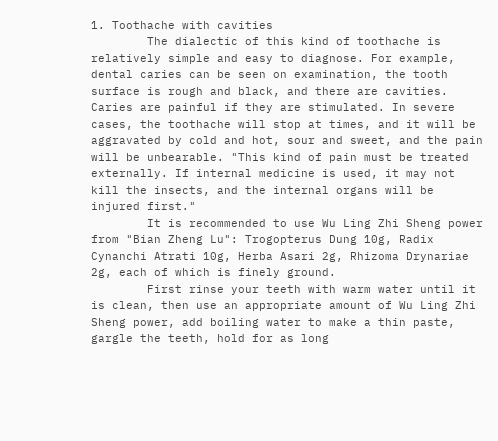1. Toothache with cavities
        The dialectic of this kind of toothache is relatively simple and easy to diagnose. For example, dental caries can be seen on examination, the tooth surface is rough and black, and there are cavities. Caries are painful if they are stimulated. In severe cases, the toothache will stop at times, and it will be aggravated by cold and hot, sour and sweet, and the pain will be unbearable. "This kind of pain must be treated externally. If internal medicine is used, it may not kill the insects, and the internal organs will be injured first."
        It is recommended to use Wu Ling Zhi Sheng power from "Bian Zheng Lu": Trogopterus Dung 10g, Radix Cynanchi Atrati 10g, Herba Asari 2g, Rhizoma Drynariae 2g, each of which is finely ground.
        First rinse your teeth with warm water until it is clean, then use an appropriate amount of Wu Ling Zhi Sheng power, add boiling water to make a thin paste, gargle the teeth, hold for as long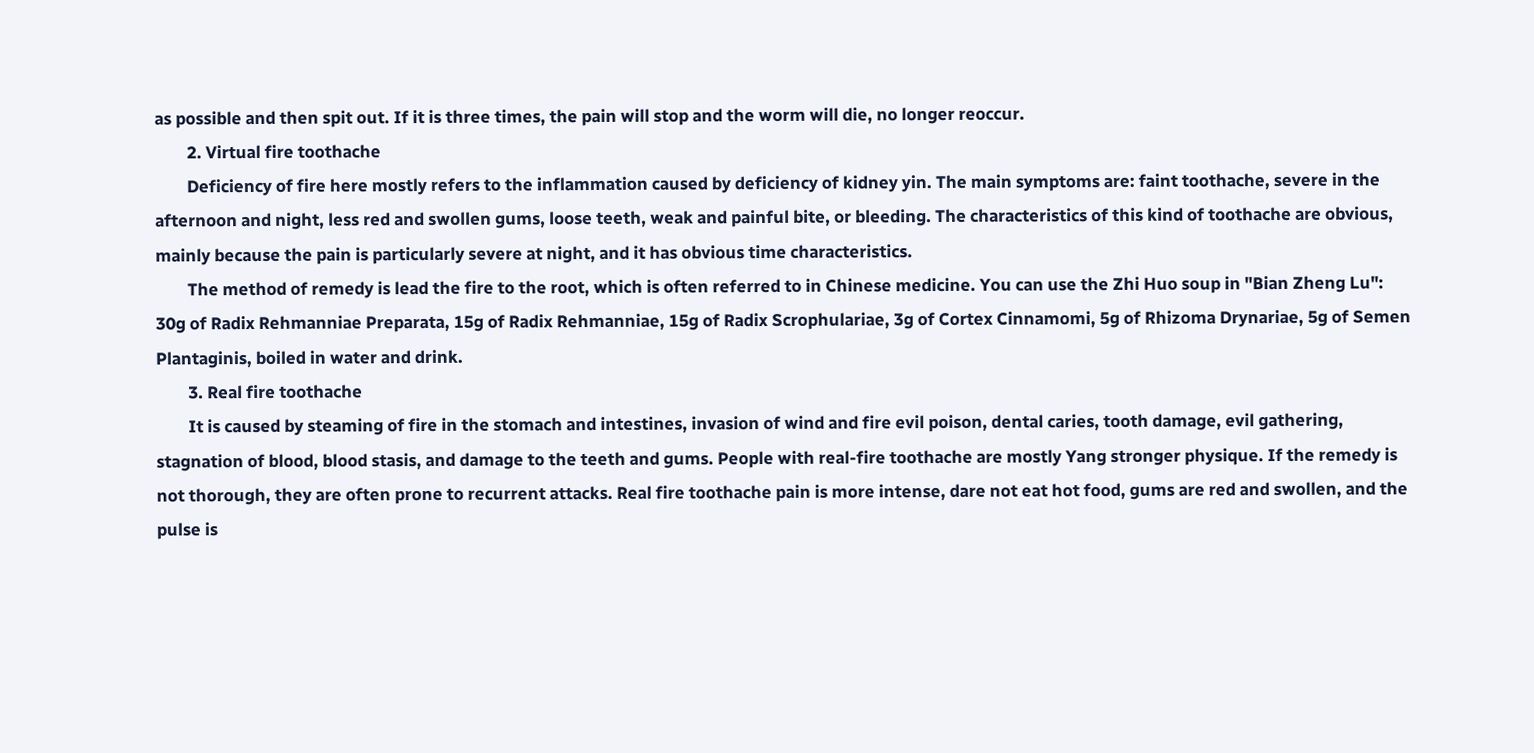as possible and then spit out. If it is three times, the pain will stop and the worm will die, no longer reoccur.
        2. Virtual fire toothache
        Deficiency of fire here mostly refers to the inflammation caused by deficiency of kidney yin. The main symptoms are: faint toothache, severe in the afternoon and night, less red and swollen gums, loose teeth, weak and painful bite, or bleeding. The characteristics of this kind of toothache are obvious, mainly because the pain is particularly severe at night, and it has obvious time characteristics.
        The method of remedy is lead the fire to the root, which is often referred to in Chinese medicine. You can use the Zhi Huo soup in "Bian Zheng Lu": 30g of Radix Rehmanniae Preparata, 15g of Radix Rehmanniae, 15g of Radix Scrophulariae, 3g of Cortex Cinnamomi, 5g of Rhizoma Drynariae, 5g of Semen Plantaginis, boiled in water and drink.
        3. Real fire toothache
        It is caused by steaming of fire in the stomach and intestines, invasion of wind and fire evil poison, dental caries, tooth damage, evil gathering, stagnation of blood, blood stasis, and damage to the teeth and gums. People with real-fire toothache are mostly Yang stronger physique. If the remedy is not thorough, they are often prone to recurrent attacks. Real fire toothache pain is more intense, dare not eat hot food, gums are red and swollen, and the pulse is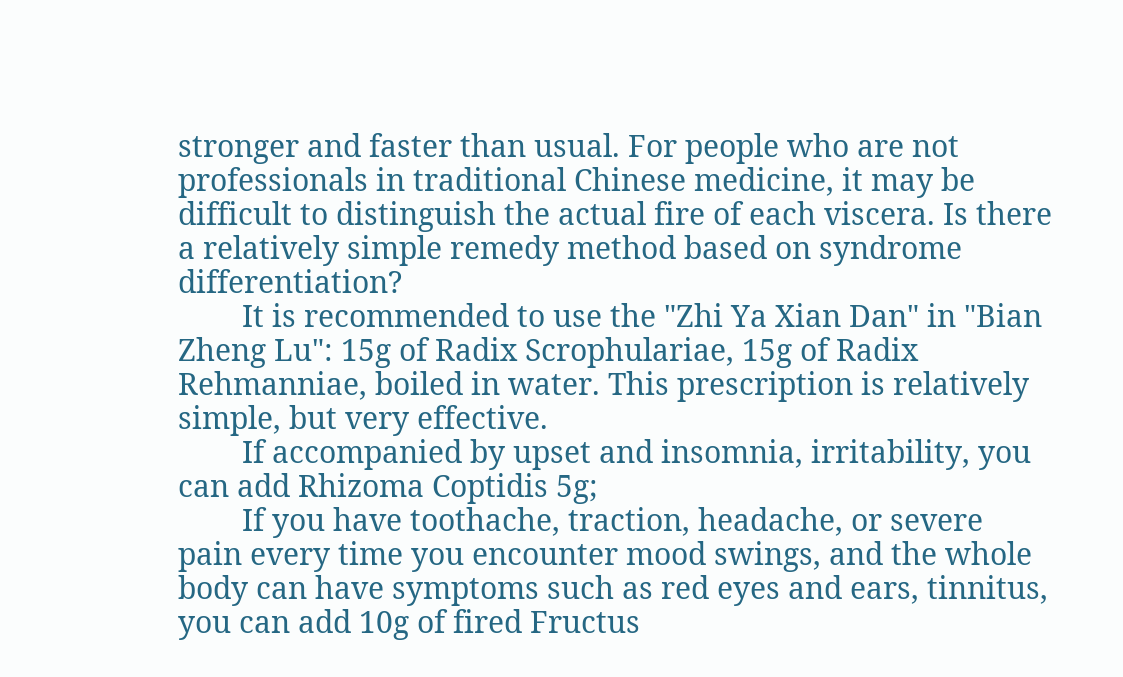stronger and faster than usual. For people who are not professionals in traditional Chinese medicine, it may be difficult to distinguish the actual fire of each viscera. Is there a relatively simple remedy method based on syndrome differentiation?
        It is recommended to use the "Zhi Ya Xian Dan" in "Bian Zheng Lu": 15g of Radix Scrophulariae, 15g of Radix Rehmanniae, boiled in water. This prescription is relatively simple, but very effective.
        If accompanied by upset and insomnia, irritability, you can add Rhizoma Coptidis 5g;
        If you have toothache, traction, headache, or severe pain every time you encounter mood swings, and the whole body can have symptoms such as red eyes and ears, tinnitus, you can add 10g of fired Fructus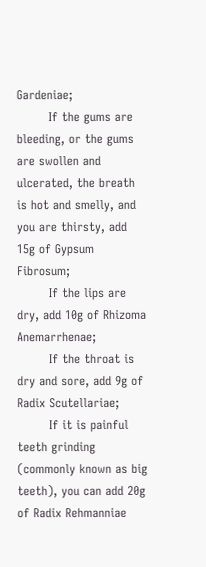Gardeniae;
        If the gums are bleeding, or the gums are swollen and ulcerated, the breath is hot and smelly, and you are thirsty, add 15g of Gypsum Fibrosum;
        If the lips are dry, add 10g of Rhizoma Anemarrhenae;
        If the throat is dry and sore, add 9g of Radix Scutellariae;
        If it is painful teeth grinding (commonly known as big teeth), you can add 20g of Radix Rehmanniae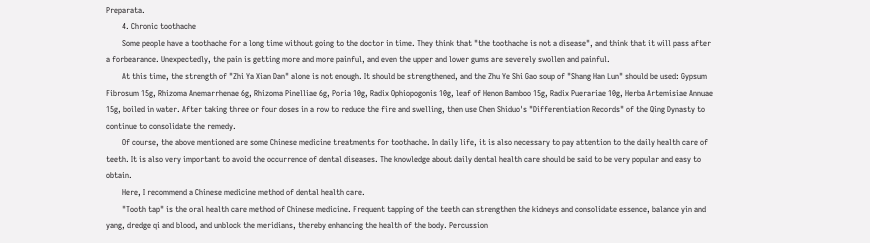Preparata.
        4. Chronic toothache
        Some people have a toothache for a long time without going to the doctor in time. They think that "the toothache is not a disease", and think that it will pass after a forbearance. Unexpectedly, the pain is getting more and more painful, and even the upper and lower gums are severely swollen and painful.
        At this time, the strength of "Zhi Ya Xian Dan" alone is not enough. It should be strengthened, and the Zhu Ye Shi Gao soup of "Shang Han Lun" should be used: Gypsum Fibrosum 15g, Rhizoma Anemarrhenae 6g, Rhizoma Pinelliae 6g, Poria 10g, Radix Ophiopogonis 10g, leaf of Henon Bamboo 15g, Radix Puerariae 10g, Herba Artemisiae Annuae 15g, boiled in water. After taking three or four doses in a row to reduce the fire and swelling, then use Chen Shiduo's "Differentiation Records" of the Qing Dynasty to continue to consolidate the remedy.
        Of course, the above mentioned are some Chinese medicine treatments for toothache. In daily life, it is also necessary to pay attention to the daily health care of teeth. It is also very important to avoid the occurrence of dental diseases. The knowledge about daily dental health care should be said to be very popular and easy to obtain.
        Here, I recommend a Chinese medicine method of dental health care.
        "Tooth tap" is the oral health care method of Chinese medicine. Frequent tapping of the teeth can strengthen the kidneys and consolidate essence, balance yin and yang, dredge qi and blood, and unblock the meridians, thereby enhancing the health of the body. Percussion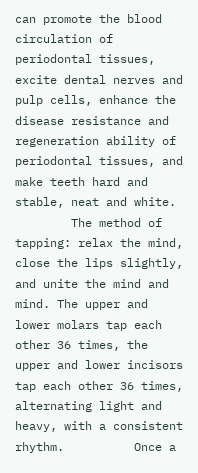can promote the blood circulation of periodontal tissues, excite dental nerves and pulp cells, enhance the disease resistance and regeneration ability of periodontal tissues, and make teeth hard and stable, neat and white.
        The method of tapping: relax the mind, close the lips slightly, and unite the mind and mind. The upper and lower molars tap each other 36 times, the upper and lower incisors tap each other 36 times, alternating light and heavy, with a consistent rhythm.          Once a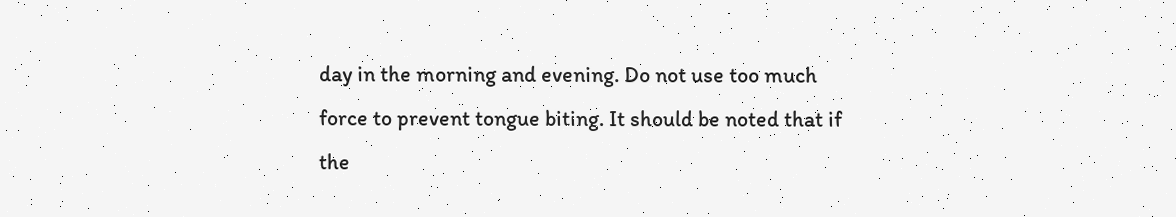day in the morning and evening. Do not use too much force to prevent tongue biting. It should be noted that if the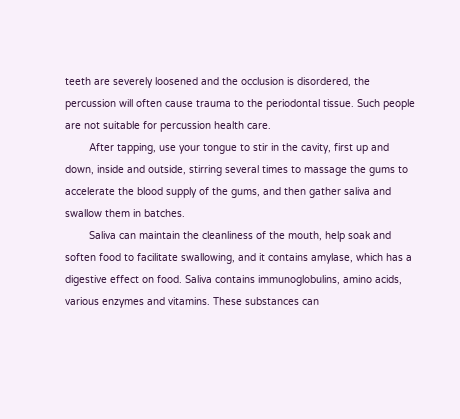teeth are severely loosened and the occlusion is disordered, the percussion will often cause trauma to the periodontal tissue. Such people are not suitable for percussion health care.
        After tapping, use your tongue to stir in the cavity, first up and down, inside and outside, stirring several times to massage the gums to accelerate the blood supply of the gums, and then gather saliva and swallow them in batches.
        Saliva can maintain the cleanliness of the mouth, help soak and soften food to facilitate swallowing, and it contains amylase, which has a digestive effect on food. Saliva contains immunoglobulins, amino acids, various enzymes and vitamins. These substances can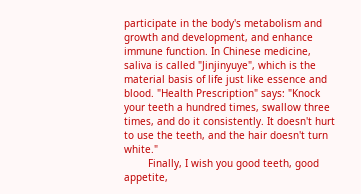participate in the body's metabolism and growth and development, and enhance immune function. In Chinese medicine, saliva is called "Jinjinyuye", which is the material basis of life just like essence and blood. "Health Prescription" says: "Knock your teeth a hundred times, swallow three times, and do it consistently. It doesn't hurt to use the teeth, and the hair doesn't turn white."
        Finally, I wish you good teeth, good appetite,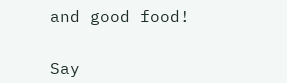and good food!


Say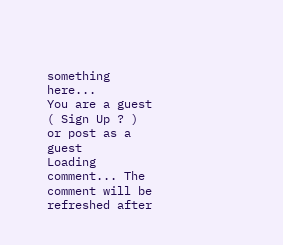something here...
You are a guest ( Sign Up ? )
or post as a guest
Loading comment... The comment will be refreshed after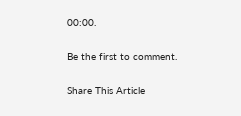00:00.

Be the first to comment.

Share This Article